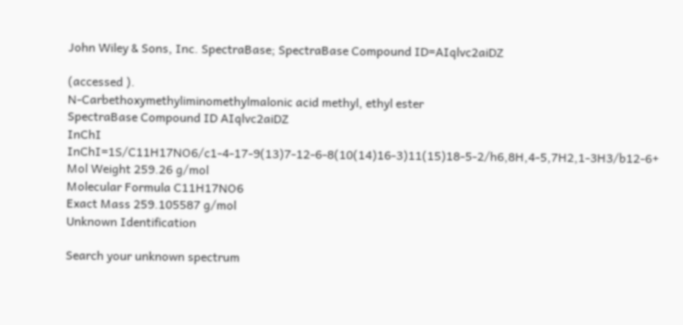John Wiley & Sons, Inc. SpectraBase; SpectraBase Compound ID=AIqlvc2aiDZ

(accessed ).
N-Carbethoxymethyliminomethylmalonic acid methyl, ethyl ester
SpectraBase Compound ID AIqlvc2aiDZ
InChI InChI=1S/C11H17NO6/c1-4-17-9(13)7-12-6-8(10(14)16-3)11(15)18-5-2/h6,8H,4-5,7H2,1-3H3/b12-6+
Mol Weight 259.26 g/mol
Molecular Formula C11H17NO6
Exact Mass 259.105587 g/mol
Unknown Identification

Search your unknown spectrum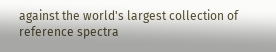against the world's largest collection of reference spectra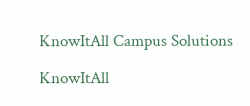KnowItAll Campus Solutions

KnowItAll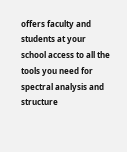offers faculty and students at your school access to all the tools you need for spectral analysis and structure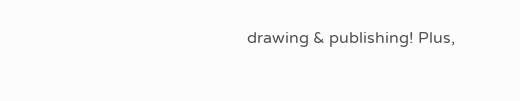drawing & publishing! Plus,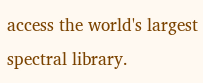access the world's largest spectral library.